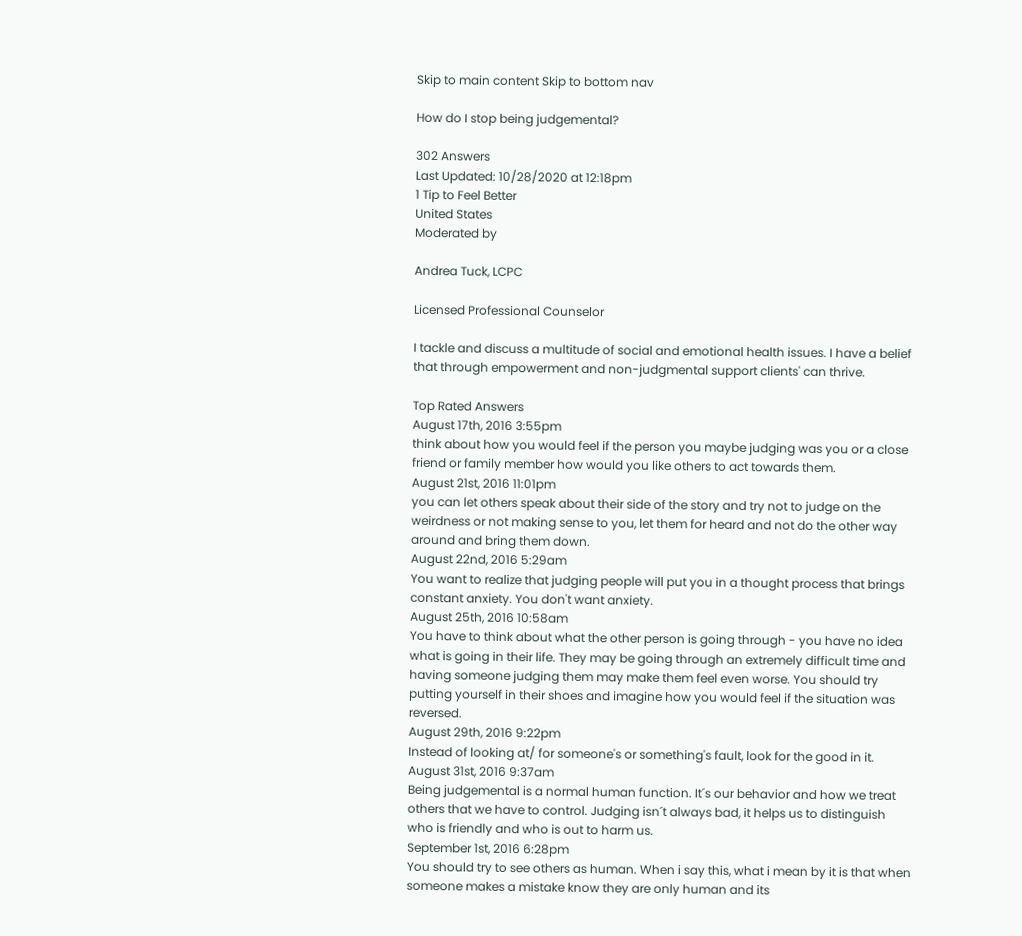Skip to main content Skip to bottom nav

How do I stop being judgemental?

302 Answers
Last Updated: 10/28/2020 at 12:18pm
1 Tip to Feel Better
United States
Moderated by

Andrea Tuck, LCPC

Licensed Professional Counselor

I tackle and discuss a multitude of social and emotional health issues. I have a belief that through empowerment and non-judgmental support clients' can thrive.

Top Rated Answers
August 17th, 2016 3:55pm
think about how you would feel if the person you maybe judging was you or a close friend or family member how would you like others to act towards them.
August 21st, 2016 11:01pm
you can let others speak about their side of the story and try not to judge on the weirdness or not making sense to you, let them for heard and not do the other way around and bring them down.
August 22nd, 2016 5:29am
You want to realize that judging people will put you in a thought process that brings constant anxiety. You don't want anxiety.
August 25th, 2016 10:58am
You have to think about what the other person is going through - you have no idea what is going in their life. They may be going through an extremely difficult time and having someone judging them may make them feel even worse. You should try putting yourself in their shoes and imagine how you would feel if the situation was reversed.
August 29th, 2016 9:22pm
Instead of looking at/ for someone's or something's fault, look for the good in it.
August 31st, 2016 9:37am
Being judgemental is a normal human function. It´s our behavior and how we treat others that we have to control. Judging isn´t always bad, it helps us to distinguish who is friendly and who is out to harm us.
September 1st, 2016 6:28pm
You should try to see others as human. When i say this, what i mean by it is that when someone makes a mistake know they are only human and its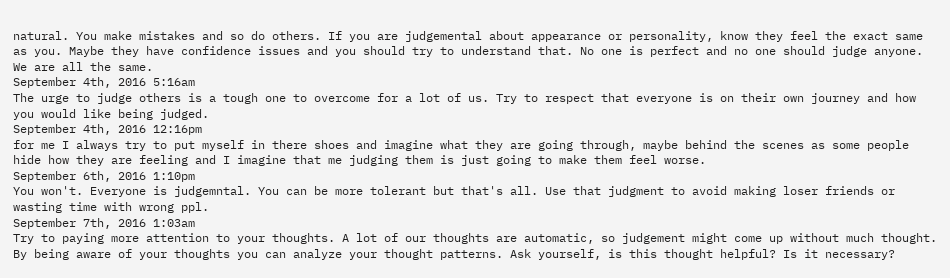natural. You make mistakes and so do others. If you are judgemental about appearance or personality, know they feel the exact same as you. Maybe they have confidence issues and you should try to understand that. No one is perfect and no one should judge anyone. We are all the same.
September 4th, 2016 5:16am
The urge to judge others is a tough one to overcome for a lot of us. Try to respect that everyone is on their own journey and how you would like being judged.
September 4th, 2016 12:16pm
for me I always try to put myself in there shoes and imagine what they are going through, maybe behind the scenes as some people hide how they are feeling and I imagine that me judging them is just going to make them feel worse.
September 6th, 2016 1:10pm
You won't. Everyone is judgemntal. You can be more tolerant but that's all. Use that judgment to avoid making loser friends or wasting time with wrong ppl.
September 7th, 2016 1:03am
Try to paying more attention to your thoughts. A lot of our thoughts are automatic, so judgement might come up without much thought. By being aware of your thoughts you can analyze your thought patterns. Ask yourself, is this thought helpful? Is it necessary?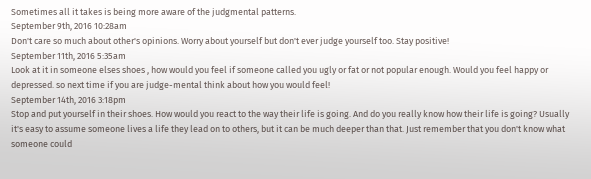Sometimes all it takes is being more aware of the judgmental patterns.
September 9th, 2016 10:28am
Don't care so much about other's opinions. Worry about yourself but don't ever judge yourself too. Stay positive!
September 11th, 2016 5:35am
Look at it in someone elses shoes , how would you feel if someone called you ugly or fat or not popular enough. Would you feel happy or depressed. so next time if you are judge-mental think about how you would feel!
September 14th, 2016 3:18pm
Stop and put yourself in their shoes. How would you react to the way their life is going. And do you really know how their life is going? Usually it's easy to assume someone lives a life they lead on to others, but it can be much deeper than that. Just remember that you don't know what someone could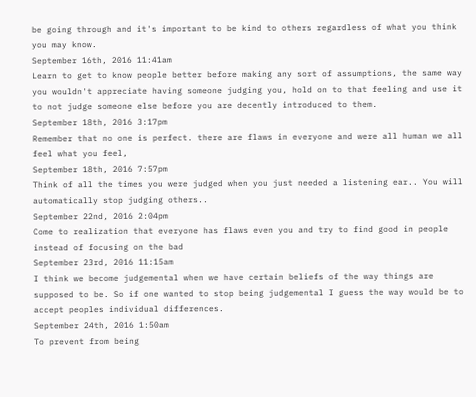be going through and it's important to be kind to others regardless of what you think you may know.
September 16th, 2016 11:41am
Learn to get to know people better before making any sort of assumptions, the same way you wouldn't appreciate having someone judging you, hold on to that feeling and use it to not judge someone else before you are decently introduced to them.
September 18th, 2016 3:17pm
Remember that no one is perfect. there are flaws in everyone and were all human we all feel what you feel,
September 18th, 2016 7:57pm
Think of all the times you were judged when you just needed a listening ear.. You will automatically stop judging others..
September 22nd, 2016 2:04pm
Come to realization that everyone has flaws even you and try to find good in people instead of focusing on the bad
September 23rd, 2016 11:15am
I think we become judgemental when we have certain beliefs of the way things are supposed to be. So if one wanted to stop being judgemental I guess the way would be to accept peoples individual differences.
September 24th, 2016 1:50am
To prevent from being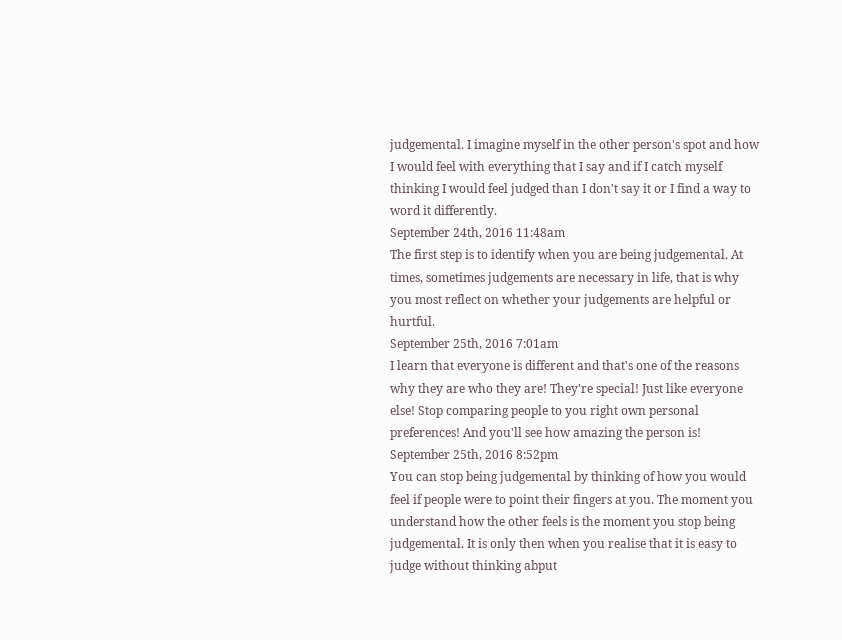judgemental. I imagine myself in the other person's spot and how I would feel with everything that I say and if I catch myself thinking I would feel judged than I don't say it or I find a way to word it differently.
September 24th, 2016 11:48am
The first step is to identify when you are being judgemental. At times, sometimes judgements are necessary in life, that is why you most reflect on whether your judgements are helpful or hurtful.
September 25th, 2016 7:01am
I learn that everyone is different and that's one of the reasons why they are who they are! They're special! Just like everyone else! Stop comparing people to you right own personal preferences! And you'll see how amazing the person is!
September 25th, 2016 8:52pm
You can stop being judgemental by thinking of how you would feel if people were to point their fingers at you. The moment you understand how the other feels is the moment you stop being judgemental. It is only then when you realise that it is easy to judge without thinking abput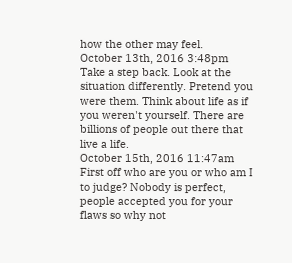how the other may feel.
October 13th, 2016 3:48pm
Take a step back. Look at the situation differently. Pretend you were them. Think about life as if you weren't yourself. There are billions of people out there that live a life.
October 15th, 2016 11:47am
First off who are you or who am I to judge? Nobody is perfect, people accepted you for your flaws so why not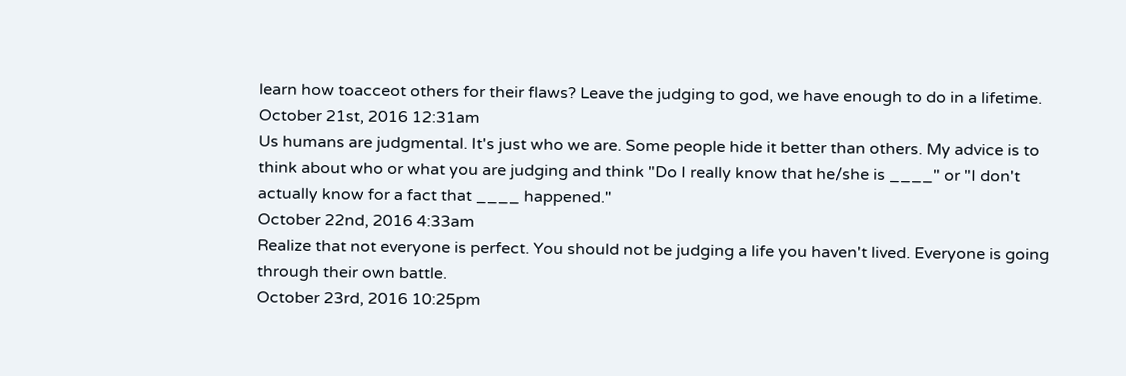learn how toacceot others for their flaws? Leave the judging to god, we have enough to do in a lifetime.
October 21st, 2016 12:31am
Us humans are judgmental. It's just who we are. Some people hide it better than others. My advice is to think about who or what you are judging and think "Do I really know that he/she is ____" or "I don't actually know for a fact that ____ happened."
October 22nd, 2016 4:33am
Realize that not everyone is perfect. You should not be judging a life you haven't lived. Everyone is going through their own battle.
October 23rd, 2016 10:25pm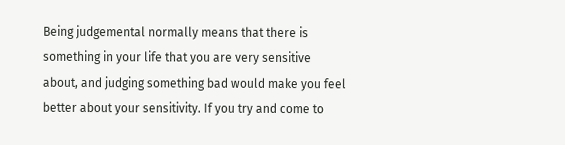Being judgemental normally means that there is something in your life that you are very sensitive about, and judging something bad would make you feel better about your sensitivity. If you try and come to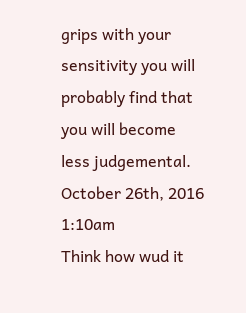grips with your sensitivity you will probably find that you will become less judgemental.
October 26th, 2016 1:10am
Think how wud it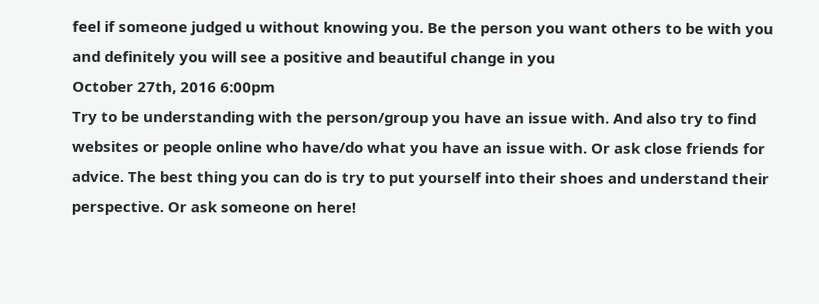feel if someone judged u without knowing you. Be the person you want others to be with you and definitely you will see a positive and beautiful change in you
October 27th, 2016 6:00pm
Try to be understanding with the person/group you have an issue with. And also try to find websites or people online who have/do what you have an issue with. Or ask close friends for advice. The best thing you can do is try to put yourself into their shoes and understand their perspective. Or ask someone on here!